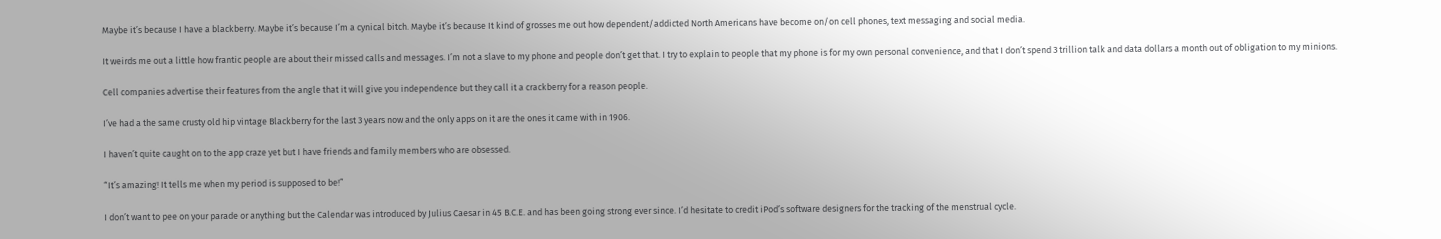Maybe it’s because I have a blackberry. Maybe it’s because I’m a cynical bitch. Maybe it’s because It kind of grosses me out how dependent/addicted North Americans have become on/on cell phones, text messaging and social media.

It weirds me out a little how frantic people are about their missed calls and messages. I’m not a slave to my phone and people don’t get that. I try to explain to people that my phone is for my own personal convenience, and that I don’t spend 3 trillion talk and data dollars a month out of obligation to my minions.

Cell companies advertise their features from the angle that it will give you independence but they call it a crackberry for a reason people.

I’ve had a the same crusty old hip vintage Blackberry for the last 3 years now and the only apps on it are the ones it came with in 1906.

I haven’t quite caught on to the app craze yet but I have friends and family members who are obsessed.

“It’s amazing! It tells me when my period is supposed to be!”

I don’t want to pee on your parade or anything but the Calendar was introduced by Julius Caesar in 45 B.C.E. and has been going strong ever since. I’d hesitate to credit iPod’s software designers for the tracking of the menstrual cycle.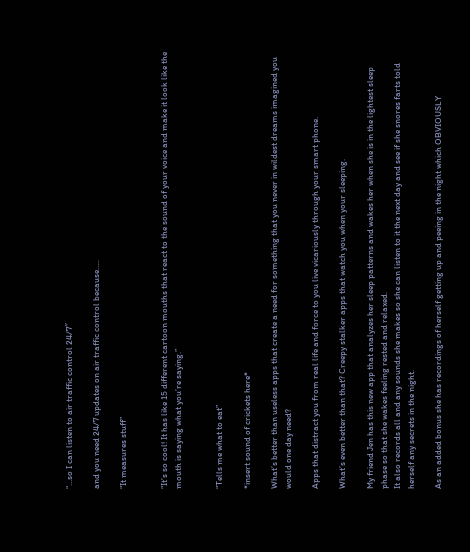“…so I can listen to air traffic control 24/7″

and you need 24/7 updates on air traffic control because…..

“It measures stuff”


“It’s so cool! It has like 15 different cartoon mouths that react to the sound of your voice and make it look like the mouth is saying what you’re saying.”


“Tells me what to eat”

*insert sound of crickets here*

What’s better than useless apps that create a need for something that you never in wildest dreams imagined you would one day need?

Apps that distract you from real life and force to you live vicariously through your smart phone.

What’s even better than that? Creepy stalker apps that watch you when your sleeping.

My friend Jen has this new app that analyzes her sleep patterns and wakes her when she is in the lightest sleep phase so that she wakes feeling rested and relaxed.
It also records all and any sounds she makes so she can listen to it the next day and see if she snores farts told herself any secrets in the night.

As an added bonus she has recordings of herself getting up and peeing in the night which OBVIOUSLY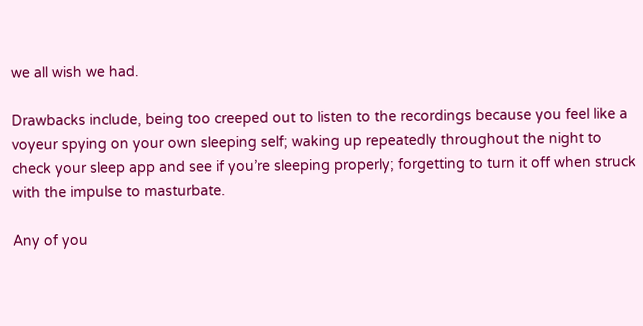we all wish we had.

Drawbacks include, being too creeped out to listen to the recordings because you feel like a voyeur spying on your own sleeping self; waking up repeatedly throughout the night to check your sleep app and see if you’re sleeping properly; forgetting to turn it off when struck with the impulse to masturbate.

Any of you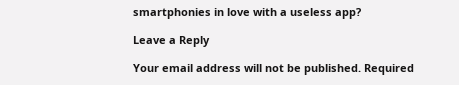smartphonies in love with a useless app?

Leave a Reply

Your email address will not be published. Required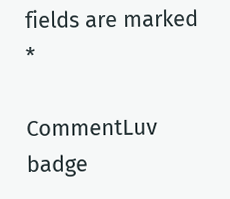fields are marked *

CommentLuv badge